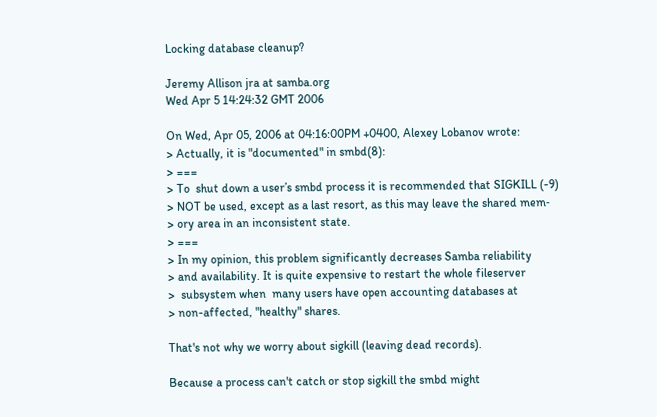Locking database cleanup?

Jeremy Allison jra at samba.org
Wed Apr 5 14:24:32 GMT 2006

On Wed, Apr 05, 2006 at 04:16:00PM +0400, Alexey Lobanov wrote:
> Actually, it is "documented" in smbd(8):
> ===
> To  shut down a user’s smbd process it is recommended that SIGKILL (-9)
> NOT be used, except as a last resort, as this may leave the shared mem‐
> ory area in an inconsistent state.
> ===
> In my opinion, this problem significantly decreases Samba reliability
> and availability. It is quite expensive to restart the whole fileserver
>  subsystem when  many users have open accounting databases at
> non-affected, "healthy" shares.

That's not why we worry about sigkill (leaving dead records).

Because a process can't catch or stop sigkill the smbd might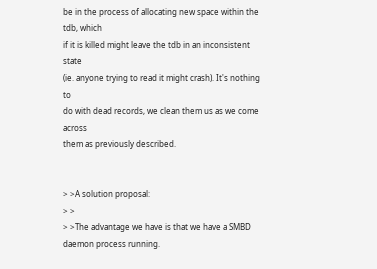be in the process of allocating new space within the tdb, which
if it is killed might leave the tdb in an inconsistent state
(ie. anyone trying to read it might crash). It's nothing to
do with dead records, we clean them us as we come across
them as previously described.


> >A solution proposal:
> >
> >The advantage we have is that we have a SMBD daemon process running.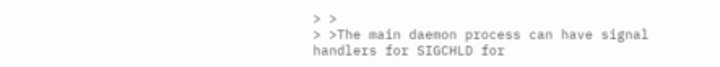> >
> >The main daemon process can have signal handlers for SIGCHLD for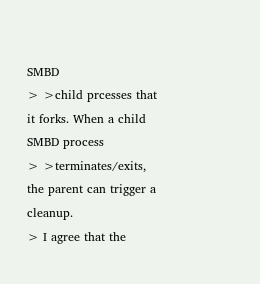SMBD
> >child prcesses that it forks. When a child SMBD process
> >terminates/exits, the parent can trigger a cleanup.
> I agree that the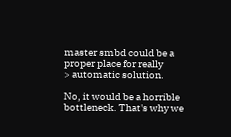master smbd could be a proper place for really
> automatic solution.

No, it would be a horrible bottleneck. That's why we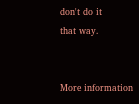don't do it
that way.


More information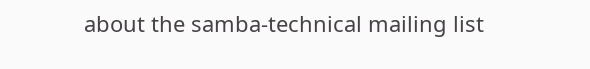about the samba-technical mailing list